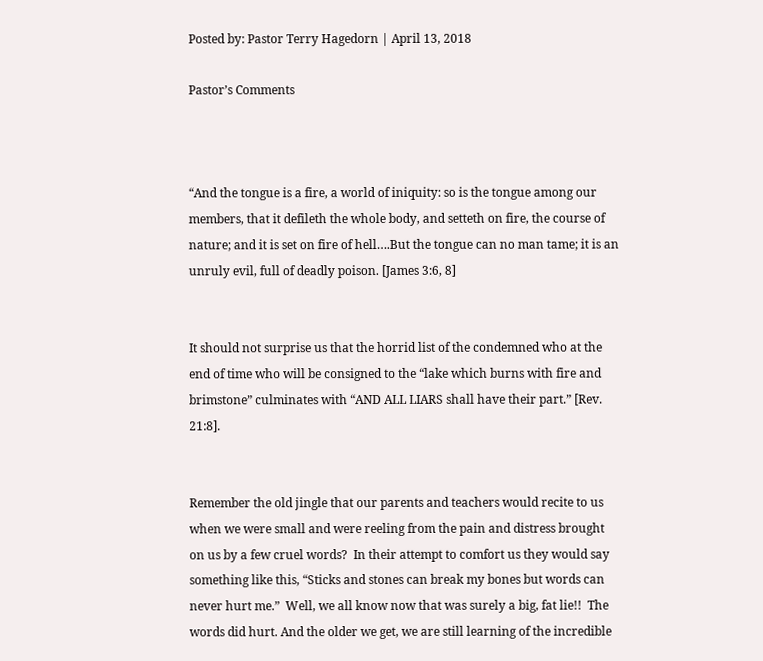Posted by: Pastor Terry Hagedorn | April 13, 2018

Pastor’s Comments



“And the tongue is a fire, a world of iniquity: so is the tongue among our members, that it defileth the whole body, and setteth on fire, the course of nature; and it is set on fire of hell….But the tongue can no man tame; it is an unruly evil, full of deadly poison. [James 3:6, 8]


It should not surprise us that the horrid list of the condemned who at the end of time who will be consigned to the “lake which burns with fire and brimstone” culminates with “AND ALL LIARS shall have their part.” [Rev. 21:8].


Remember the old jingle that our parents and teachers would recite to us when we were small and were reeling from the pain and distress brought on us by a few cruel words?  In their attempt to comfort us they would say something like this, “Sticks and stones can break my bones but words can never hurt me.”  Well, we all know now that was surely a big, fat lie!!  The words did hurt. And the older we get, we are still learning of the incredible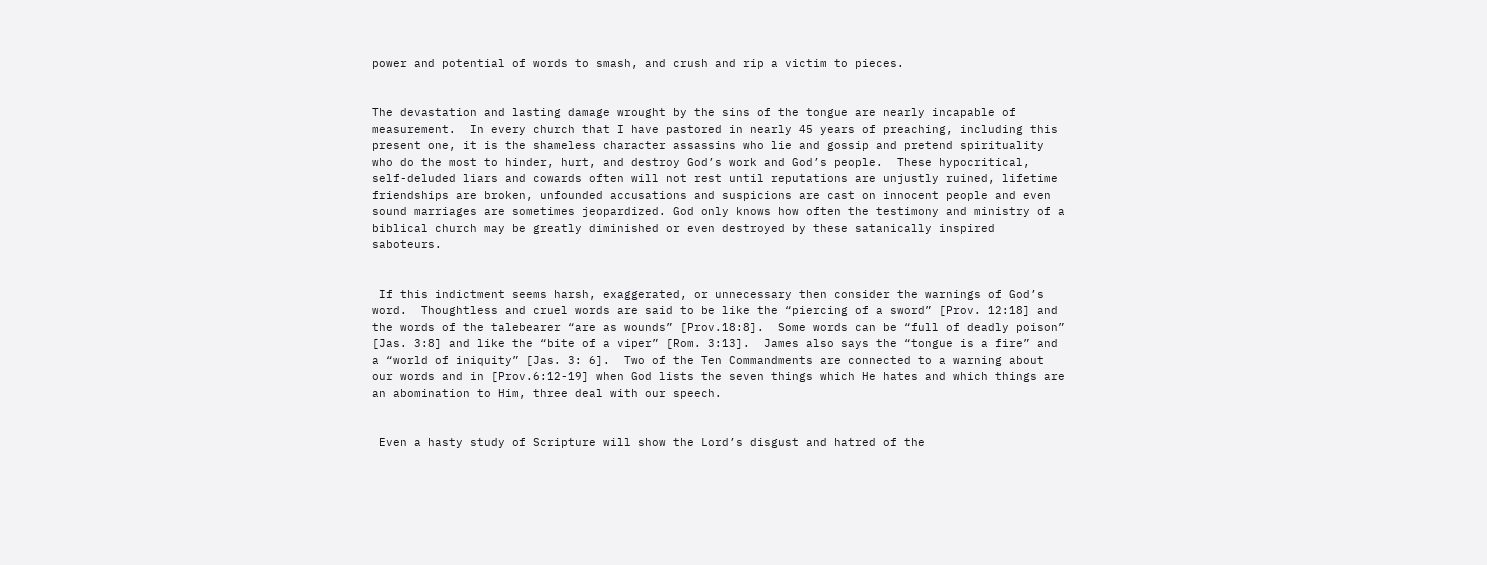power and potential of words to smash, and crush and rip a victim to pieces.


The devastation and lasting damage wrought by the sins of the tongue are nearly incapable of measurement.  In every church that I have pastored in nearly 45 years of preaching, including this present one, it is the shameless character assassins who lie and gossip and pretend spirituality who do the most to hinder, hurt, and destroy God’s work and God’s people.  These hypocritical, self-deluded liars and cowards often will not rest until reputations are unjustly ruined, lifetime friendships are broken, unfounded accusations and suspicions are cast on innocent people and even sound marriages are sometimes jeopardized. God only knows how often the testimony and ministry of a biblical church may be greatly diminished or even destroyed by these satanically inspired saboteurs.


 If this indictment seems harsh, exaggerated, or unnecessary then consider the warnings of God’s word.  Thoughtless and cruel words are said to be like the “piercing of a sword” [Prov. 12:18] and the words of the talebearer “are as wounds” [Prov.18:8].  Some words can be “full of deadly poison” [Jas. 3:8] and like the “bite of a viper” [Rom. 3:13].  James also says the “tongue is a fire” and a “world of iniquity” [Jas. 3: 6].  Two of the Ten Commandments are connected to a warning about our words and in [Prov.6:12-19] when God lists the seven things which He hates and which things are an abomination to Him, three deal with our speech.


 Even a hasty study of Scripture will show the Lord’s disgust and hatred of the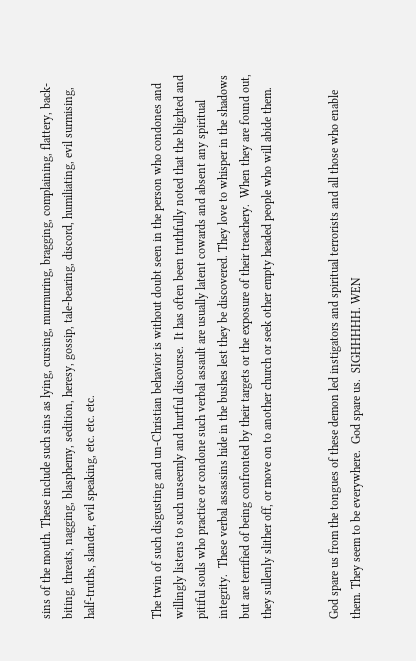sins of the mouth. These include such sins as lying, cursing, murmuring, bragging, complaining, flattery, back-biting, threats, nagging, blasphemy, sedition, heresy, gossip, tale-bearing, discord, humiliating, evil surmising, half-truths, slander, evil speaking, etc. etc. etc.


The twin of such disgusting and un-Christian behavior is without doubt seen in the person who condones and willingly listens to such unseemly and hurtful discourse.  It has often been truthfully noted that the blighted and pitiful souls who practice or condone such verbal assault are usually latent cowards and absent any spiritual integrity.  These verbal assassins hide in the bushes lest they be discovered. They love to whisper in the shadows but are terrified of being confronted by their targets or the exposure of their treachery.  When they are found out, they sullenly slither off, or move on to another church or seek other empty headed people who will abide them.


God spare us from the tongues of these demon led instigators and spiritual terrorists and all those who enable them. They seem to be everywhere.  God spare us.  SIGHHHHH. WEN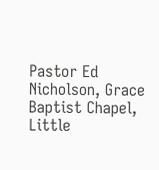Pastor Ed Nicholson, Grace Baptist Chapel,  Little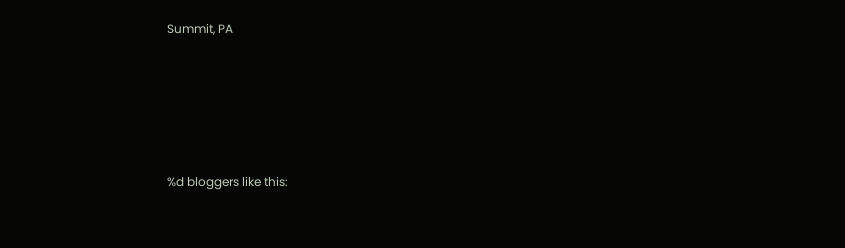Summit, PA





%d bloggers like this: